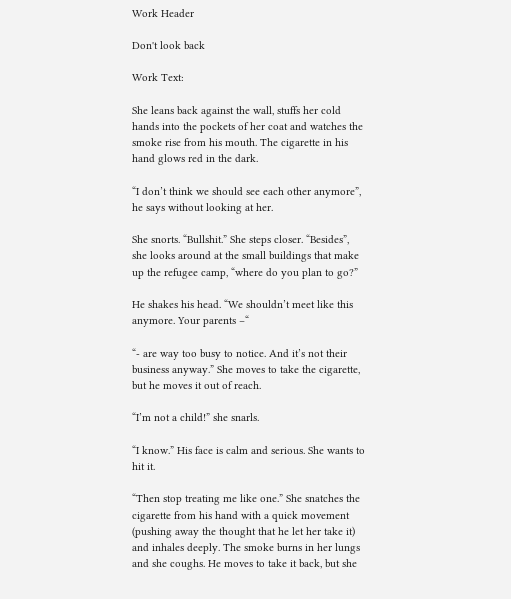Work Header

Don't look back

Work Text:

She leans back against the wall, stuffs her cold hands into the pockets of her coat and watches the smoke rise from his mouth. The cigarette in his hand glows red in the dark.

“I don’t think we should see each other anymore”, he says without looking at her.

She snorts. “Bullshit.” She steps closer. “Besides”, she looks around at the small buildings that make up the refugee camp, “where do you plan to go?”

He shakes his head. “We shouldn’t meet like this anymore. Your parents –“

“- are way too busy to notice. And it’s not their business anyway.” She moves to take the cigarette, but he moves it out of reach.

“I’m not a child!” she snarls.

“I know.” His face is calm and serious. She wants to hit it.

“Then stop treating me like one.” She snatches the cigarette from his hand with a quick movement (pushing away the thought that he let her take it) and inhales deeply. The smoke burns in her lungs and she coughs. He moves to take it back, but she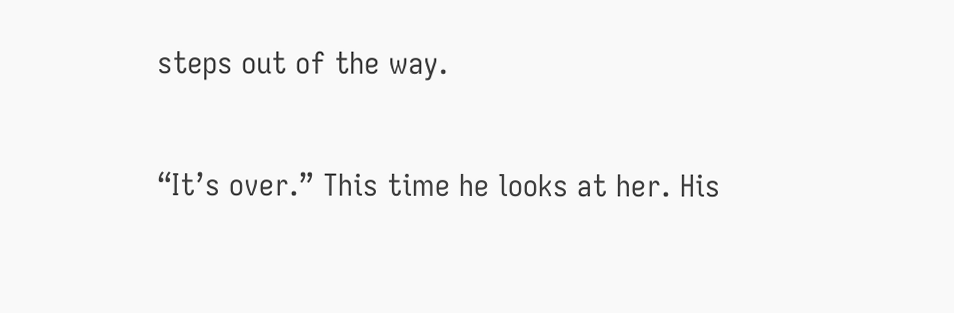steps out of the way.

“It’s over.” This time he looks at her. His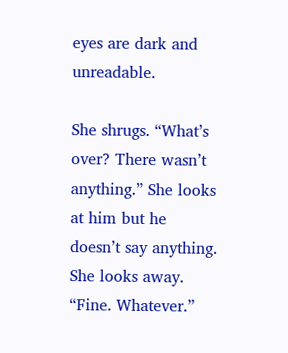eyes are dark and unreadable.

She shrugs. “What’s over? There wasn’t anything.” She looks at him but he doesn’t say anything. She looks away. “Fine. Whatever.”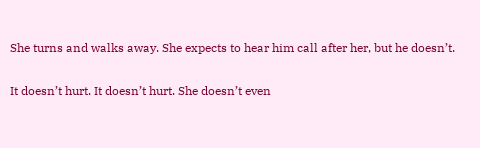She turns and walks away. She expects to hear him call after her, but he doesn’t.

It doesn’t hurt. It doesn’t hurt. She doesn’t even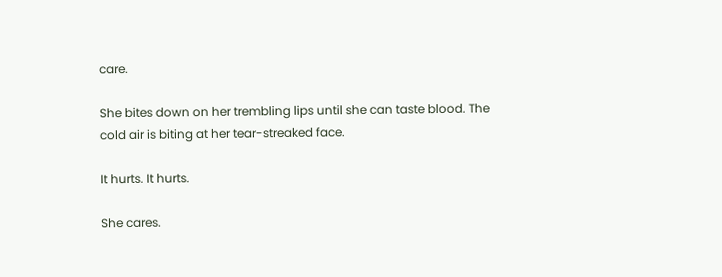care.

She bites down on her trembling lips until she can taste blood. The cold air is biting at her tear-streaked face.

It hurts. It hurts.

She cares.